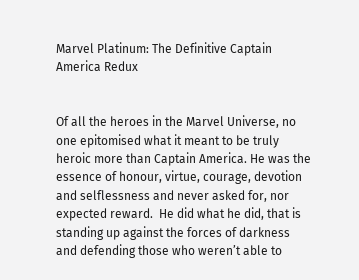Marvel Platinum: The Definitive Captain America Redux


Of all the heroes in the Marvel Universe, no one epitomised what it meant to be truly heroic more than Captain America. He was the essence of honour, virtue, courage, devotion and selflessness and never asked for, nor expected reward.  He did what he did, that is standing up against the forces of darkness and defending those who weren’t able to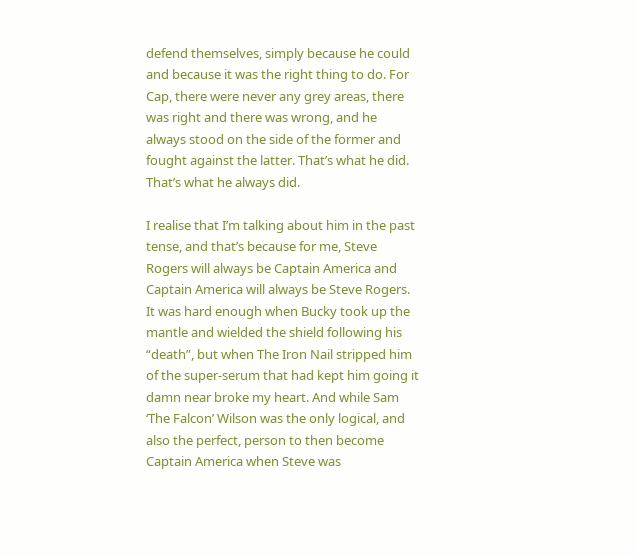defend themselves, simply because he could and because it was the right thing to do. For Cap, there were never any grey areas, there was right and there was wrong, and he always stood on the side of the former and fought against the latter. That’s what he did. That’s what he always did.

I realise that I’m talking about him in the past tense, and that’s because for me, Steve Rogers will always be Captain America and Captain America will always be Steve Rogers.  It was hard enough when Bucky took up the mantle and wielded the shield following his “death”, but when The Iron Nail stripped him of the super-serum that had kept him going it damn near broke my heart. And while Sam ‘The Falcon’ Wilson was the only logical, and also the perfect, person to then become Captain America when Steve was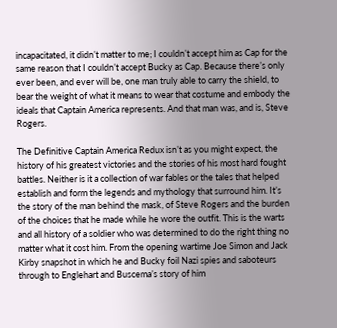incapacitated, it didn’t matter to me; I couldn’t accept him as Cap for the same reason that I couldn’t accept Bucky as Cap. Because there’s only ever been, and ever will be, one man truly able to carry the shield, to bear the weight of what it means to wear that costume and embody the ideals that Captain America represents. And that man was, and is, Steve Rogers.

The Definitive Captain America Redux isn’t as you might expect, the history of his greatest victories and the stories of his most hard fought battles. Neither is it a collection of war fables or the tales that helped establish and form the legends and mythology that surround him. It’s the story of the man behind the mask, of Steve Rogers and the burden of the choices that he made while he wore the outfit. This is the warts and all history of a soldier who was determined to do the right thing no matter what it cost him. From the opening wartime Joe Simon and Jack Kirby snapshot in which he and Bucky foil Nazi spies and saboteurs through to Englehart and Buscema’s story of him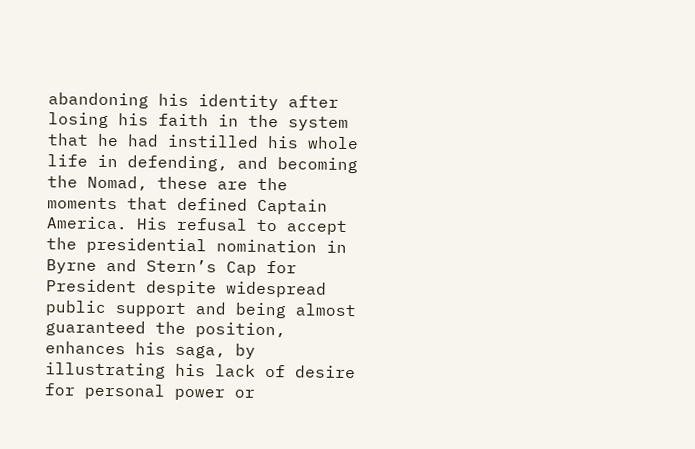abandoning his identity after losing his faith in the system that he had instilled his whole life in defending, and becoming the Nomad, these are the moments that defined Captain America. His refusal to accept the presidential nomination in Byrne and Stern’s Cap for President despite widespread public support and being almost guaranteed the position, enhances his saga, by illustrating his lack of desire for personal power or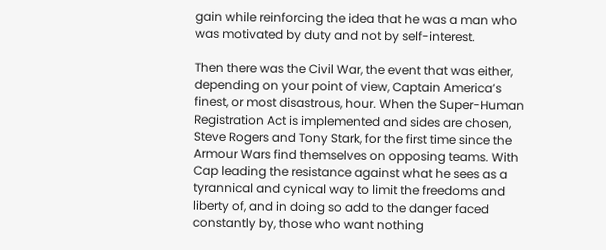gain while reinforcing the idea that he was a man who was motivated by duty and not by self-interest.

Then there was the Civil War, the event that was either, depending on your point of view, Captain America’s finest, or most disastrous, hour. When the Super-Human Registration Act is implemented and sides are chosen, Steve Rogers and Tony Stark, for the first time since the Armour Wars find themselves on opposing teams. With Cap leading the resistance against what he sees as a tyrannical and cynical way to limit the freedoms and liberty of, and in doing so add to the danger faced constantly by, those who want nothing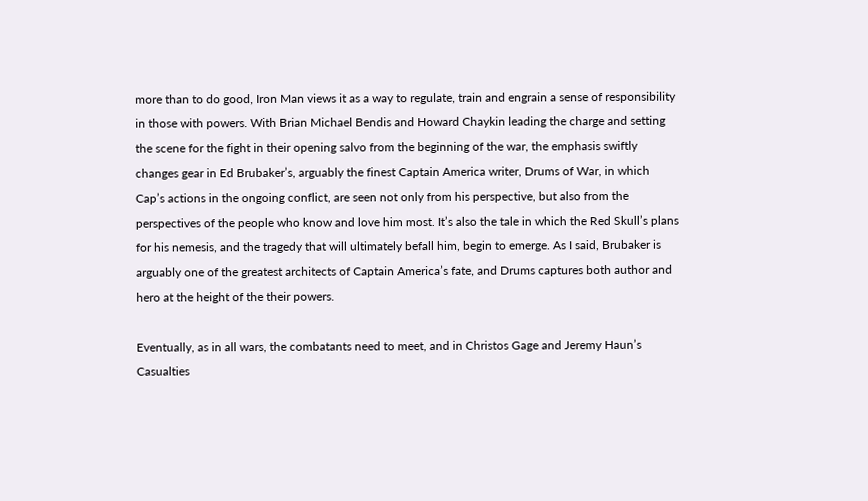more than to do good, Iron Man views it as a way to regulate, train and engrain a sense of responsibility in those with powers. With Brian Michael Bendis and Howard Chaykin leading the charge and setting the scene for the fight in their opening salvo from the beginning of the war, the emphasis swiftly changes gear in Ed Brubaker’s, arguably the finest Captain America writer, Drums of War, in which Cap’s actions in the ongoing conflict, are seen not only from his perspective, but also from the perspectives of the people who know and love him most. It’s also the tale in which the Red Skull’s plans for his nemesis, and the tragedy that will ultimately befall him, begin to emerge. As I said, Brubaker is arguably one of the greatest architects of Captain America’s fate, and Drums captures both author and hero at the height of the their powers.

Eventually, as in all wars, the combatants need to meet, and in Christos Gage and Jeremy Haun’s Casualties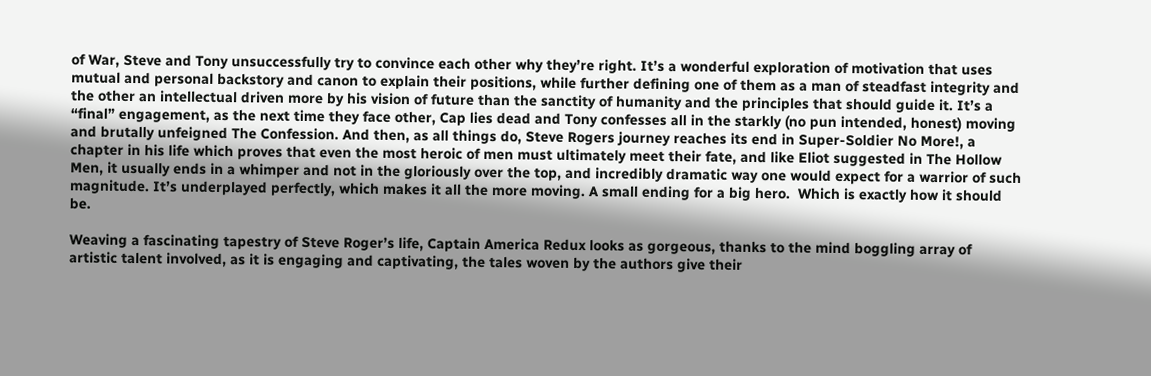of War, Steve and Tony unsuccessfully try to convince each other why they’re right. It’s a wonderful exploration of motivation that uses mutual and personal backstory and canon to explain their positions, while further defining one of them as a man of steadfast integrity and the other an intellectual driven more by his vision of future than the sanctity of humanity and the principles that should guide it. It’s a “final” engagement, as the next time they face other, Cap lies dead and Tony confesses all in the starkly (no pun intended, honest) moving and brutally unfeigned The Confession. And then, as all things do, Steve Rogers journey reaches its end in Super-Soldier No More!, a chapter in his life which proves that even the most heroic of men must ultimately meet their fate, and like Eliot suggested in The Hollow Men, it usually ends in a whimper and not in the gloriously over the top, and incredibly dramatic way one would expect for a warrior of such magnitude. It’s underplayed perfectly, which makes it all the more moving. A small ending for a big hero.  Which is exactly how it should be.

Weaving a fascinating tapestry of Steve Roger’s life, Captain America Redux looks as gorgeous, thanks to the mind boggling array of artistic talent involved, as it is engaging and captivating, the tales woven by the authors give their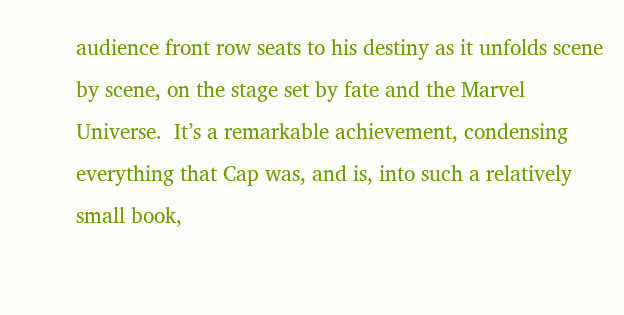audience front row seats to his destiny as it unfolds scene by scene, on the stage set by fate and the Marvel Universe.  It’s a remarkable achievement, condensing everything that Cap was, and is, into such a relatively small book,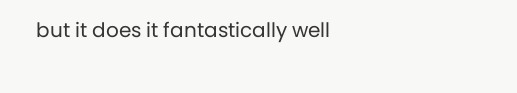but it does it fantastically well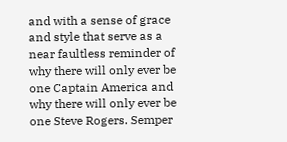and with a sense of grace and style that serve as a near faultless reminder of why there will only ever be one Captain America and why there will only ever be one Steve Rogers. Semper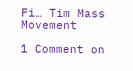Fi… Tim Mass Movement

1 Comment on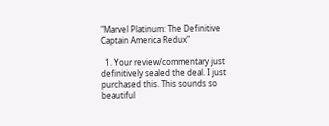"Marvel Platinum: The Definitive Captain America Redux"

  1. Your review/commentary just definitively sealed the deal. I just purchased this. This sounds so beautiful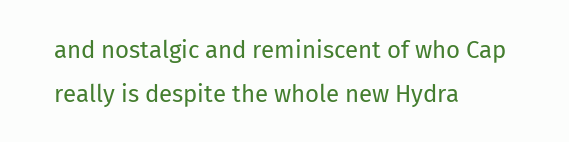and nostalgic and reminiscent of who Cap really is despite the whole new Hydra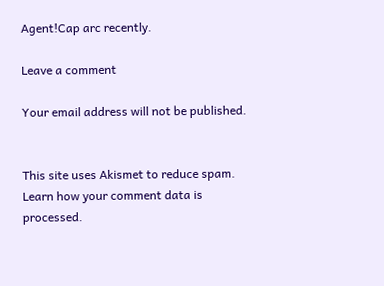Agent!Cap arc recently.

Leave a comment

Your email address will not be published.


This site uses Akismet to reduce spam. Learn how your comment data is processed.